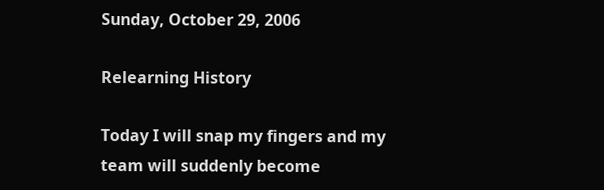Sunday, October 29, 2006

Relearning History

Today I will snap my fingers and my team will suddenly become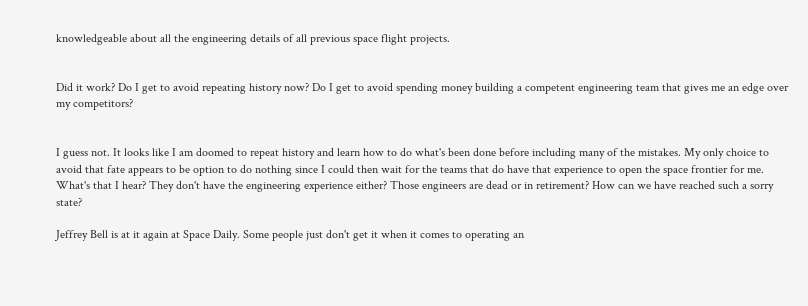knowledgeable about all the engineering details of all previous space flight projects.


Did it work? Do I get to avoid repeating history now? Do I get to avoid spending money building a competent engineering team that gives me an edge over my competitors?


I guess not. It looks like I am doomed to repeat history and learn how to do what's been done before including many of the mistakes. My only choice to avoid that fate appears to be option to do nothing since I could then wait for the teams that do have that experience to open the space frontier for me. What's that I hear? They don't have the engineering experience either? Those engineers are dead or in retirement? How can we have reached such a sorry state?

Jeffrey Bell is at it again at Space Daily. Some people just don't get it when it comes to operating an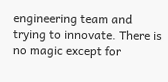engineering team and trying to innovate. There is no magic except for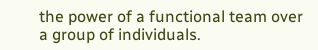the power of a functional team over a group of individuals.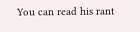You can read his rant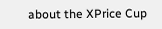about the XPrice Cup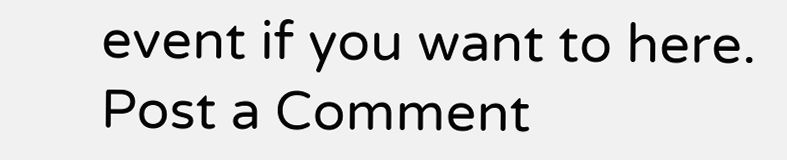event if you want to here.
Post a Comment